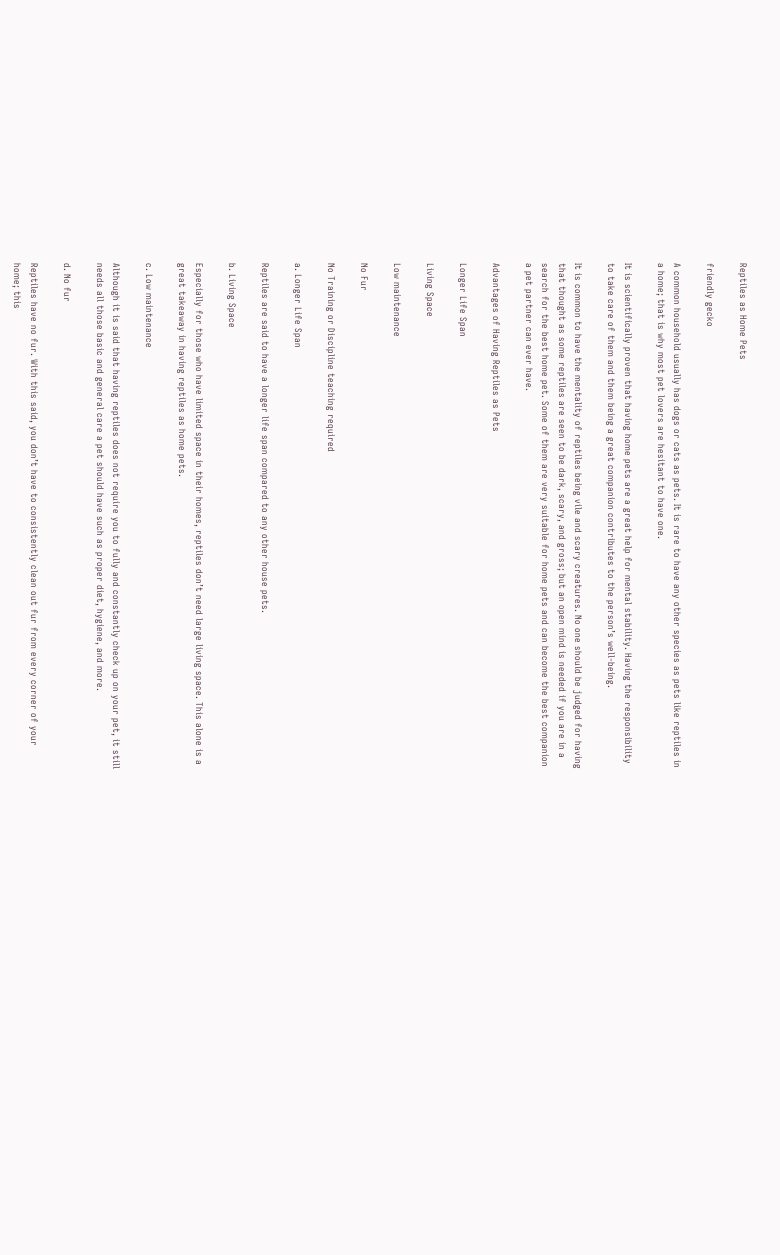Reptiles as Home Pets

friendly gecko

A common household usually has dogs or cats as pets. It is rare to have any other species as pets like reptiles in a home; that is why most pet lovers are hesitant to have one.

It is scientifically proven that having home pets are a great help for mental stability. Having the responsibility to take care of them and them being a great companion contributes to the person’s well-being.

It is common to have the mentality of reptiles being vile and scary creatures. No one should be judged for having that thought as some reptiles are seen to be dark, scary, and gross; but an open mind is needed if you are in a search for the best home pet. Some of them are very suitable for home pets and can become the best companion a pet partner can ever have.

Advantages of Having Reptiles as Pets

Longer Life Span

Living Space

Low maintenance

No Fur

No Training or Discipline teaching required

a. Longer Life Span

Reptiles are said to have a longer life span compared to any other house pets.

b. Living Space

Especially for those who have limited space in their homes, reptiles don’t need large living space. This alone is a great takeaway in having reptiles as home pets.

c. Low maintenance

Although it is said that having reptiles does not require you to fully and constantly check up on your pet, it still needs all those basic and general care a pet should have such as proper diet, hygiene, and more.

d. No fur

Reptiles have no fur. With this said, you don’t have to consistently clean out fur from every corner of your home; this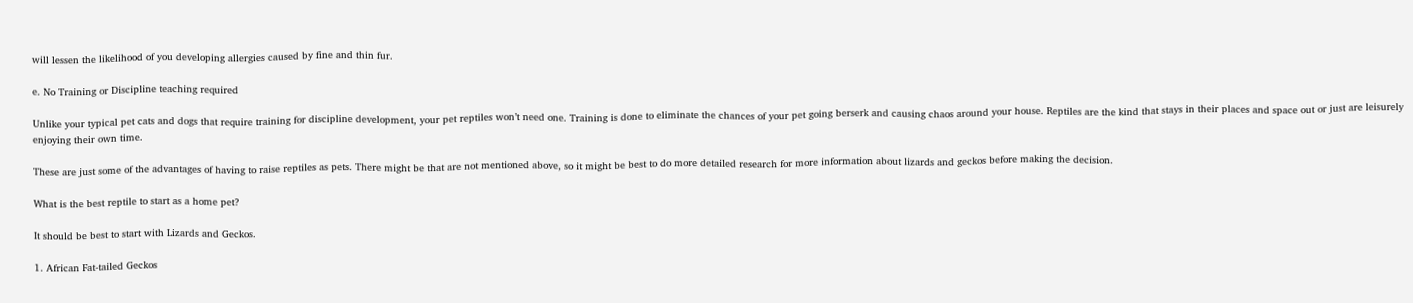will lessen the likelihood of you developing allergies caused by fine and thin fur.

e. No Training or Discipline teaching required

Unlike your typical pet cats and dogs that require training for discipline development, your pet reptiles won’t need one. Training is done to eliminate the chances of your pet going berserk and causing chaos around your house. Reptiles are the kind that stays in their places and space out or just are leisurely enjoying their own time.

These are just some of the advantages of having to raise reptiles as pets. There might be that are not mentioned above, so it might be best to do more detailed research for more information about lizards and geckos before making the decision.

What is the best reptile to start as a home pet?

It should be best to start with Lizards and Geckos.

1. African Fat-tailed Geckos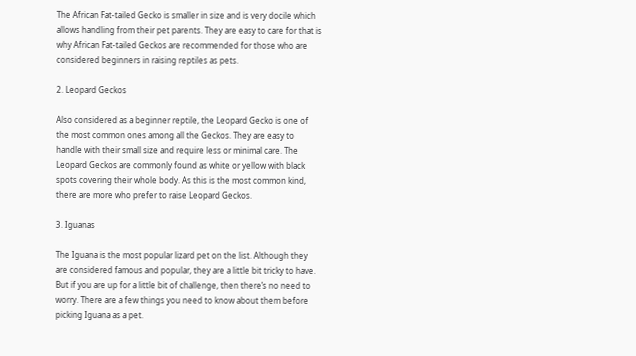The African Fat-tailed Gecko is smaller in size and is very docile which allows handling from their pet parents. They are easy to care for that is why African Fat-tailed Geckos are recommended for those who are considered beginners in raising reptiles as pets.

2. Leopard Geckos

Also considered as a beginner reptile, the Leopard Gecko is one of the most common ones among all the Geckos. They are easy to handle with their small size and require less or minimal care. The Leopard Geckos are commonly found as white or yellow with black spots covering their whole body. As this is the most common kind, there are more who prefer to raise Leopard Geckos.

3. Iguanas

The Iguana is the most popular lizard pet on the list. Although they are considered famous and popular, they are a little bit tricky to have. But if you are up for a little bit of challenge, then there’s no need to worry. There are a few things you need to know about them before picking Iguana as a pet.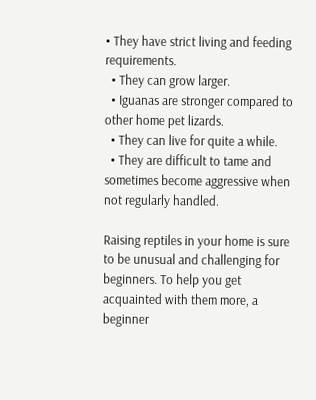• They have strict living and feeding requirements.
  • They can grow larger.
  • Iguanas are stronger compared to other home pet lizards.
  • They can live for quite a while.
  • They are difficult to tame and sometimes become aggressive when not regularly handled.

Raising reptiles in your home is sure to be unusual and challenging for beginners. To help you get acquainted with them more, a beginner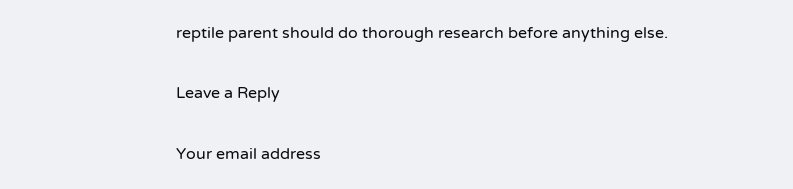reptile parent should do thorough research before anything else.

Leave a Reply

Your email address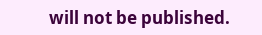will not be published.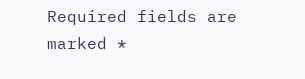Required fields are marked *